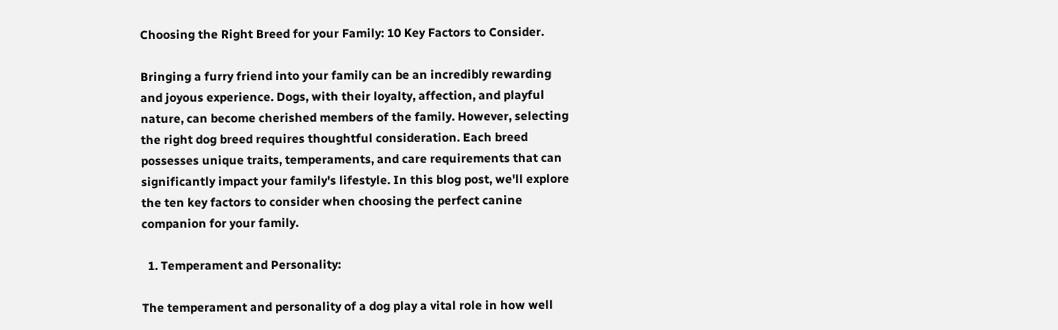Choosing the Right Breed for your Family: 10 Key Factors to Consider.

Bringing a furry friend into your family can be an incredibly rewarding and joyous experience. Dogs, with their loyalty, affection, and playful nature, can become cherished members of the family. However, selecting the right dog breed requires thoughtful consideration. Each breed possesses unique traits, temperaments, and care requirements that can significantly impact your family's lifestyle. In this blog post, we'll explore the ten key factors to consider when choosing the perfect canine companion for your family.

  1. Temperament and Personality:

The temperament and personality of a dog play a vital role in how well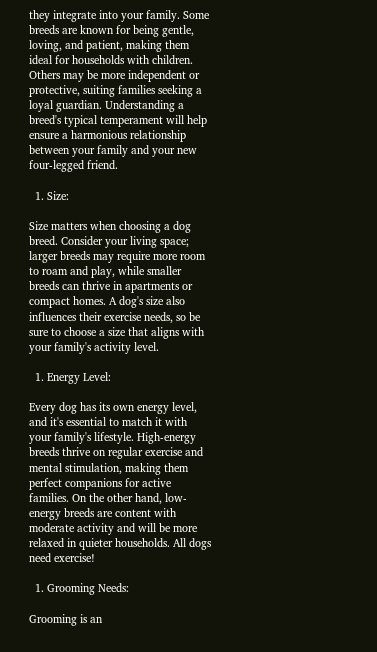they integrate into your family. Some breeds are known for being gentle, loving, and patient, making them ideal for households with children. Others may be more independent or protective, suiting families seeking a loyal guardian. Understanding a breed's typical temperament will help ensure a harmonious relationship between your family and your new four-legged friend.

  1. Size:

Size matters when choosing a dog breed. Consider your living space; larger breeds may require more room to roam and play, while smaller breeds can thrive in apartments or compact homes. A dog's size also influences their exercise needs, so be sure to choose a size that aligns with your family's activity level.

  1. Energy Level:

Every dog has its own energy level, and it's essential to match it with your family's lifestyle. High-energy breeds thrive on regular exercise and mental stimulation, making them perfect companions for active families. On the other hand, low-energy breeds are content with moderate activity and will be more relaxed in quieter households. All dogs need exercise!

  1. Grooming Needs:

Grooming is an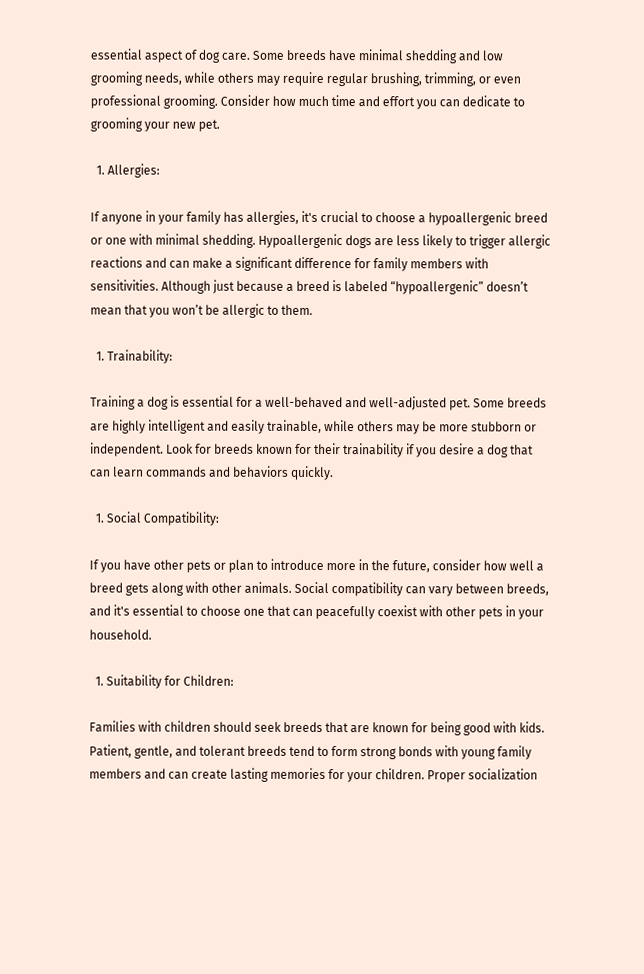essential aspect of dog care. Some breeds have minimal shedding and low grooming needs, while others may require regular brushing, trimming, or even professional grooming. Consider how much time and effort you can dedicate to grooming your new pet.

  1. Allergies:

If anyone in your family has allergies, it's crucial to choose a hypoallergenic breed or one with minimal shedding. Hypoallergenic dogs are less likely to trigger allergic reactions and can make a significant difference for family members with sensitivities. Although just because a breed is labeled “hypoallergenic” doesn’t mean that you won’t be allergic to them.

  1. Trainability:

Training a dog is essential for a well-behaved and well-adjusted pet. Some breeds are highly intelligent and easily trainable, while others may be more stubborn or independent. Look for breeds known for their trainability if you desire a dog that can learn commands and behaviors quickly.

  1. Social Compatibility:

If you have other pets or plan to introduce more in the future, consider how well a breed gets along with other animals. Social compatibility can vary between breeds, and it's essential to choose one that can peacefully coexist with other pets in your household.

  1. Suitability for Children:

Families with children should seek breeds that are known for being good with kids. Patient, gentle, and tolerant breeds tend to form strong bonds with young family members and can create lasting memories for your children. Proper socialization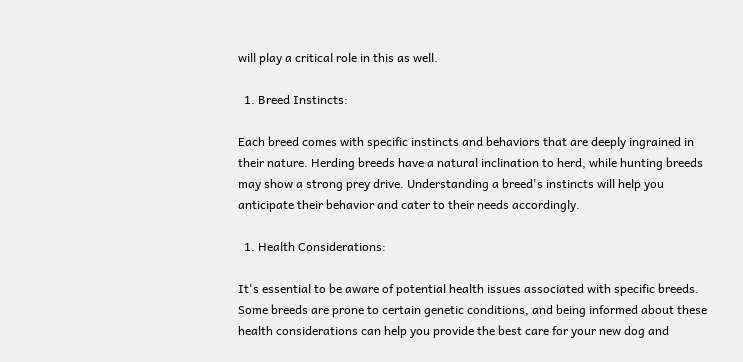will play a critical role in this as well.

  1. Breed Instincts:

Each breed comes with specific instincts and behaviors that are deeply ingrained in their nature. Herding breeds have a natural inclination to herd, while hunting breeds may show a strong prey drive. Understanding a breed's instincts will help you anticipate their behavior and cater to their needs accordingly.

  1. Health Considerations:

It's essential to be aware of potential health issues associated with specific breeds. Some breeds are prone to certain genetic conditions, and being informed about these health considerations can help you provide the best care for your new dog and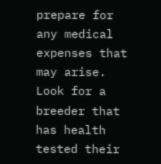prepare for any medical expenses that may arise. Look for a breeder that has health tested their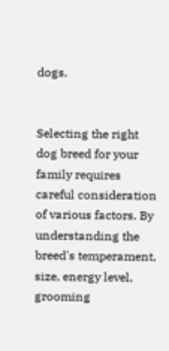dogs.


Selecting the right dog breed for your family requires careful consideration of various factors. By understanding the breed's temperament, size, energy level, grooming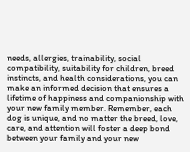needs, allergies, trainability, social compatibility, suitability for children, breed instincts, and health considerations, you can make an informed decision that ensures a lifetime of happiness and companionship with your new family member. Remember, each dog is unique, and no matter the breed, love, care, and attention will foster a deep bond between your family and your new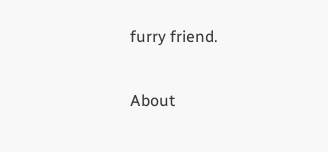furry friend.

About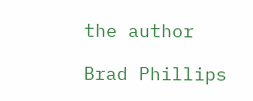the author

Brad Phillips